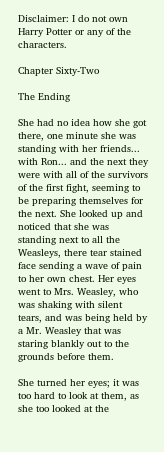Disclaimer: I do not own Harry Potter or any of the characters.

Chapter Sixty-Two

The Ending

She had no idea how she got there, one minute she was standing with her friends... with Ron... and the next they were with all of the survivors of the first fight, seeming to be preparing themselves for the next. She looked up and noticed that she was standing next to all the Weasleys, there tear stained face sending a wave of pain to her own chest. Her eyes went to Mrs. Weasley, who was shaking with silent tears, and was being held by a Mr. Weasley that was staring blankly out to the grounds before them.

She turned her eyes; it was too hard to look at them, as she too looked at the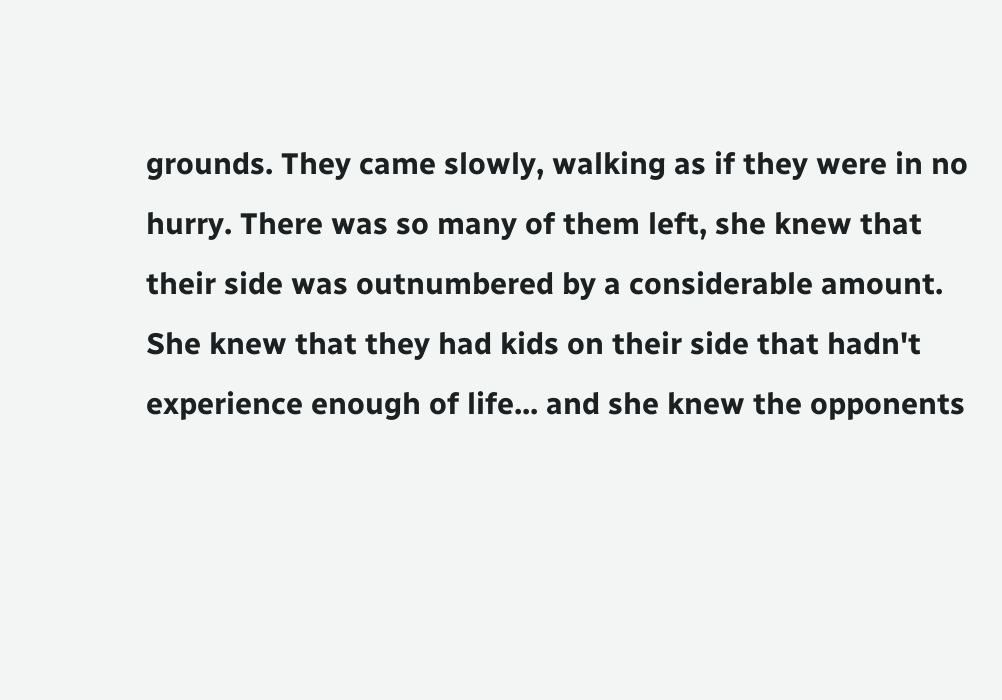grounds. They came slowly, walking as if they were in no hurry. There was so many of them left, she knew that their side was outnumbered by a considerable amount. She knew that they had kids on their side that hadn't experience enough of life... and she knew the opponents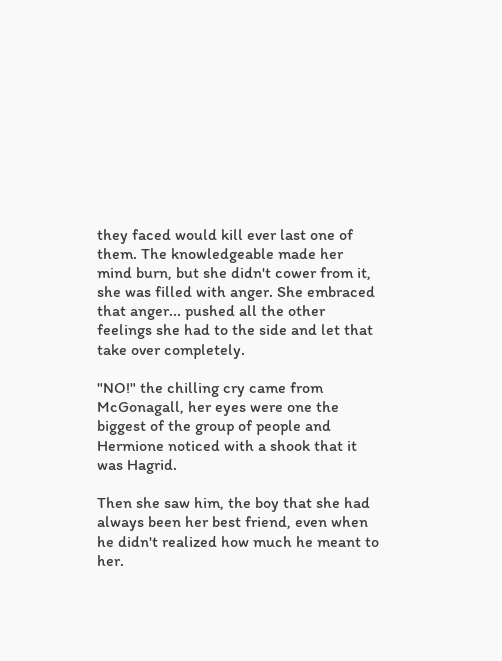they faced would kill ever last one of them. The knowledgeable made her mind burn, but she didn't cower from it, she was filled with anger. She embraced that anger... pushed all the other feelings she had to the side and let that take over completely.

"NO!" the chilling cry came from McGonagall, her eyes were one the biggest of the group of people and Hermione noticed with a shook that it was Hagrid.

Then she saw him, the boy that she had always been her best friend, even when he didn't realized how much he meant to her.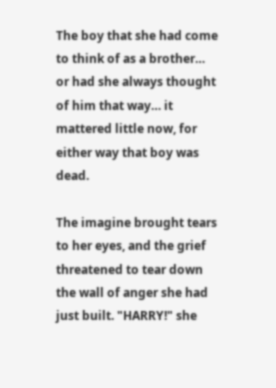The boy that she had come to think of as a brother… or had she always thought of him that way… it mattered little now, for either way that boy was dead.

The imagine brought tears to her eyes, and the grief threatened to tear down the wall of anger she had just built. "HARRY!" she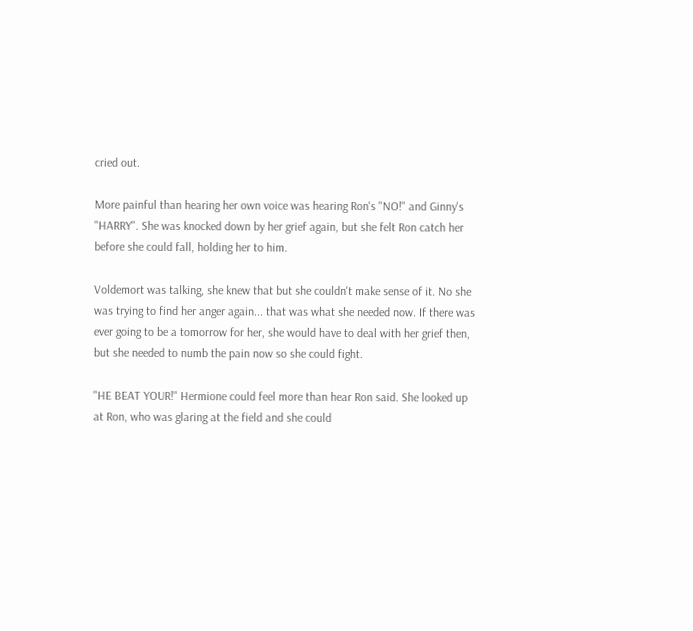cried out.

More painful than hearing her own voice was hearing Ron's "NO!" and Ginny's "HARRY". She was knocked down by her grief again, but she felt Ron catch her before she could fall, holding her to him.

Voldemort was talking, she knew that but she couldn't make sense of it. No she was trying to find her anger again... that was what she needed now. If there was ever going to be a tomorrow for her, she would have to deal with her grief then, but she needed to numb the pain now so she could fight.

"HE BEAT YOUR!" Hermione could feel more than hear Ron said. She looked up at Ron, who was glaring at the field and she could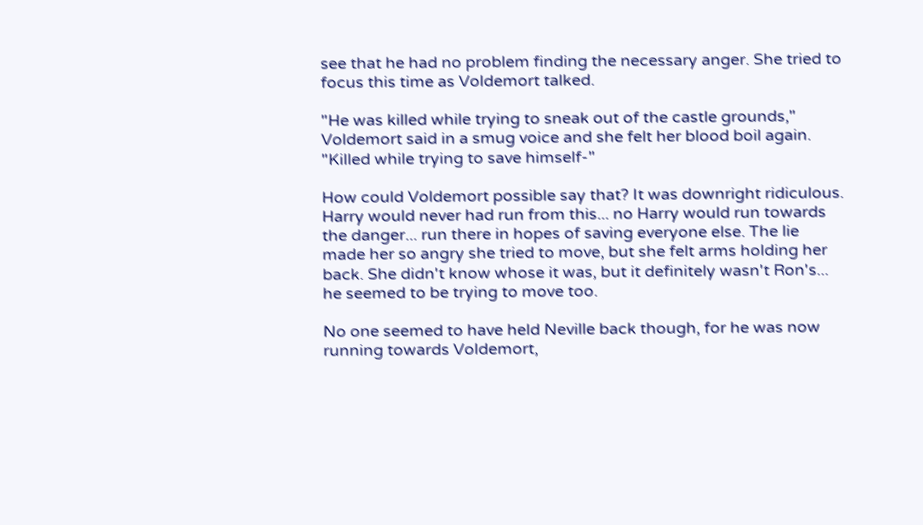see that he had no problem finding the necessary anger. She tried to focus this time as Voldemort talked.

"He was killed while trying to sneak out of the castle grounds," Voldemort said in a smug voice and she felt her blood boil again. "Killed while trying to save himself-"

How could Voldemort possible say that? It was downright ridiculous. Harry would never had run from this... no Harry would run towards the danger... run there in hopes of saving everyone else. The lie made her so angry she tried to move, but she felt arms holding her back. She didn't know whose it was, but it definitely wasn't Ron's... he seemed to be trying to move too.

No one seemed to have held Neville back though, for he was now running towards Voldemort,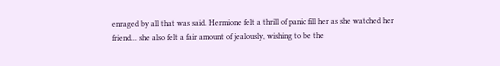enraged by all that was said. Hermione felt a thrill of panic fill her as she watched her friend... she also felt a fair amount of jealously, wishing to be the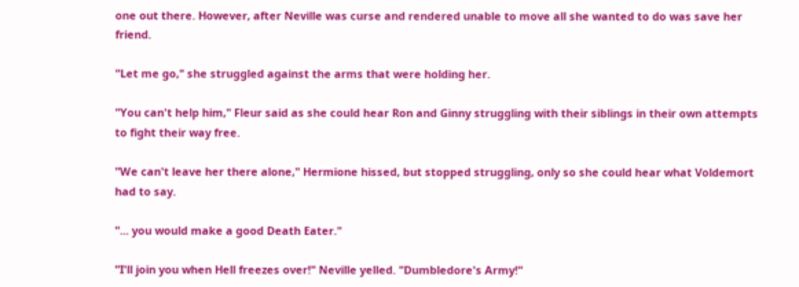one out there. However, after Neville was curse and rendered unable to move all she wanted to do was save her friend.

"Let me go," she struggled against the arms that were holding her.

"You can't help him," Fleur said as she could hear Ron and Ginny struggling with their siblings in their own attempts to fight their way free.

"We can't leave her there alone," Hermione hissed, but stopped struggling, only so she could hear what Voldemort had to say.

"... you would make a good Death Eater."

"I'll join you when Hell freezes over!" Neville yelled. "Dumbledore's Army!"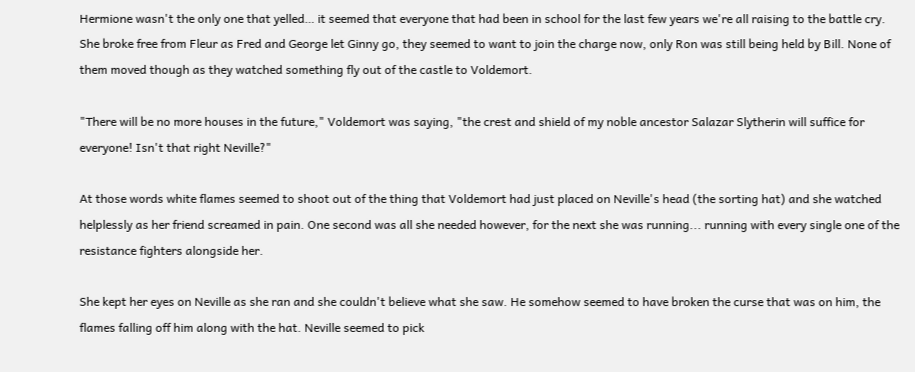Hermione wasn't the only one that yelled… it seemed that everyone that had been in school for the last few years we're all raising to the battle cry. She broke free from Fleur as Fred and George let Ginny go, they seemed to want to join the charge now, only Ron was still being held by Bill. None of them moved though as they watched something fly out of the castle to Voldemort.

"There will be no more houses in the future," Voldemort was saying, "the crest and shield of my noble ancestor Salazar Slytherin will suffice for everyone! Isn't that right Neville?"

At those words white flames seemed to shoot out of the thing that Voldemort had just placed on Neville's head (the sorting hat) and she watched helplessly as her friend screamed in pain. One second was all she needed however, for the next she was running... running with every single one of the resistance fighters alongside her.

She kept her eyes on Neville as she ran and she couldn't believe what she saw. He somehow seemed to have broken the curse that was on him, the flames falling off him along with the hat. Neville seemed to pick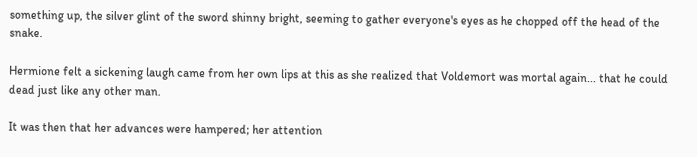something up, the silver glint of the sword shinny bright, seeming to gather everyone's eyes as he chopped off the head of the snake.

Hermione felt a sickening laugh came from her own lips at this as she realized that Voldemort was mortal again... that he could dead just like any other man.

It was then that her advances were hampered; her attention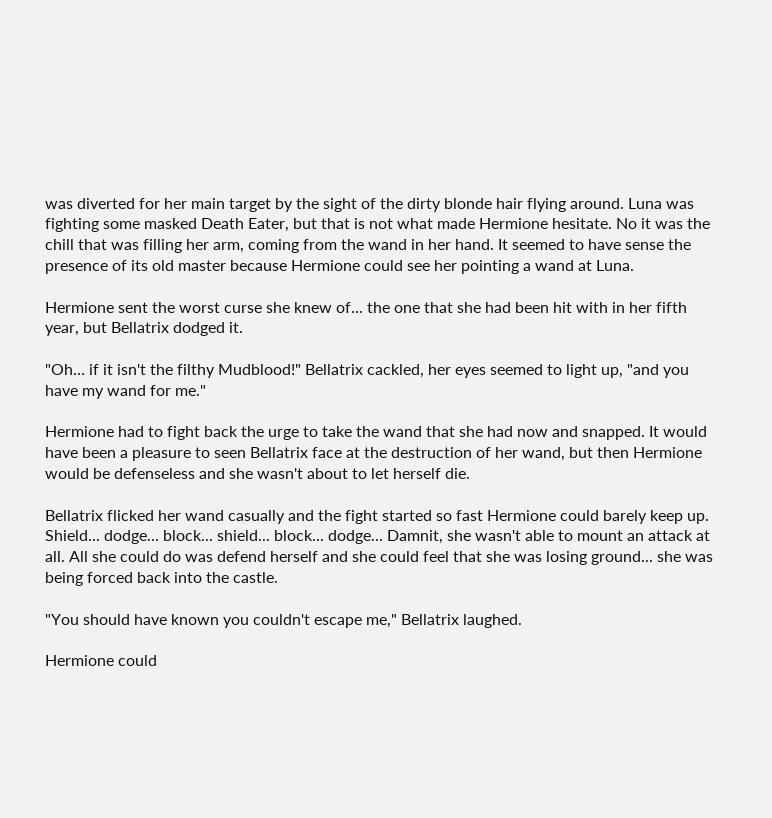was diverted for her main target by the sight of the dirty blonde hair flying around. Luna was fighting some masked Death Eater, but that is not what made Hermione hesitate. No it was the chill that was filling her arm, coming from the wand in her hand. It seemed to have sense the presence of its old master because Hermione could see her pointing a wand at Luna.

Hermione sent the worst curse she knew of... the one that she had been hit with in her fifth year, but Bellatrix dodged it.

"Oh… if it isn't the filthy Mudblood!" Bellatrix cackled, her eyes seemed to light up, "and you have my wand for me."

Hermione had to fight back the urge to take the wand that she had now and snapped. It would have been a pleasure to seen Bellatrix face at the destruction of her wand, but then Hermione would be defenseless and she wasn't about to let herself die.

Bellatrix flicked her wand casually and the fight started so fast Hermione could barely keep up. Shield... dodge... block... shield... block... dodge... Damnit, she wasn't able to mount an attack at all. All she could do was defend herself and she could feel that she was losing ground... she was being forced back into the castle.

"You should have known you couldn't escape me," Bellatrix laughed.

Hermione could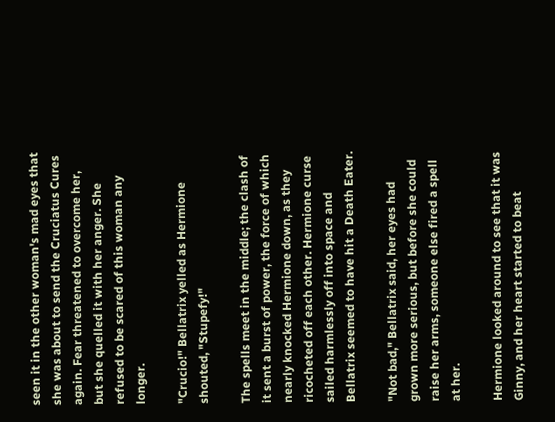seen it in the other woman's mad eyes that she was about to send the Cruciatus Cures again. Fear threatened to overcome her, but she quelled it with her anger. She refused to be scared of this woman any longer.

"Crucio!" Bellatrix yelled as Hermione shouted, "Stupefy!"

The spells meet in the middle; the clash of it sent a burst of power, the force of which nearly knocked Hermione down, as they ricocheted off each other. Hermione curse sailed harmlessly off into space and Bellatrix seemed to have hit a Death Eater.

"Not bad," Bellatrix said, her eyes had grown more serious, but before she could raise her arms, someone else fired a spell at her.

Hermione looked around to see that it was Ginny, and her heart started to beat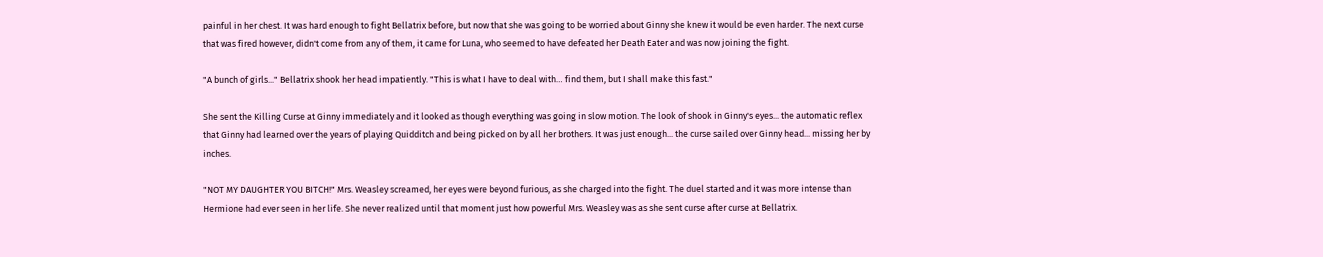painful in her chest. It was hard enough to fight Bellatrix before, but now that she was going to be worried about Ginny she knew it would be even harder. The next curse that was fired however, didn't come from any of them, it came for Luna, who seemed to have defeated her Death Eater and was now joining the fight.

"A bunch of girls..." Bellatrix shook her head impatiently. "This is what I have to deal with… find them, but I shall make this fast."

She sent the Killing Curse at Ginny immediately and it looked as though everything was going in slow motion. The look of shook in Ginny's eyes... the automatic reflex that Ginny had learned over the years of playing Quidditch and being picked on by all her brothers. It was just enough... the curse sailed over Ginny head... missing her by inches.

"NOT MY DAUGHTER YOU BITCH!" Mrs. Weasley screamed, her eyes were beyond furious, as she charged into the fight. The duel started and it was more intense than Hermione had ever seen in her life. She never realized until that moment just how powerful Mrs. Weasley was as she sent curse after curse at Bellatrix.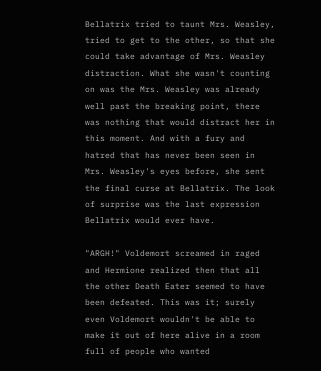Bellatrix tried to taunt Mrs. Weasley, tried to get to the other, so that she could take advantage of Mrs. Weasley distraction. What she wasn't counting on was the Mrs. Weasley was already well past the breaking point, there was nothing that would distract her in this moment. And with a fury and hatred that has never been seen in Mrs. Weasley's eyes before, she sent the final curse at Bellatrix. The look of surprise was the last expression Bellatrix would ever have.

"ARGH!" Voldemort screamed in raged and Hermione realized then that all the other Death Eater seemed to have been defeated. This was it; surely even Voldemort wouldn't be able to make it out of here alive in a room full of people who wanted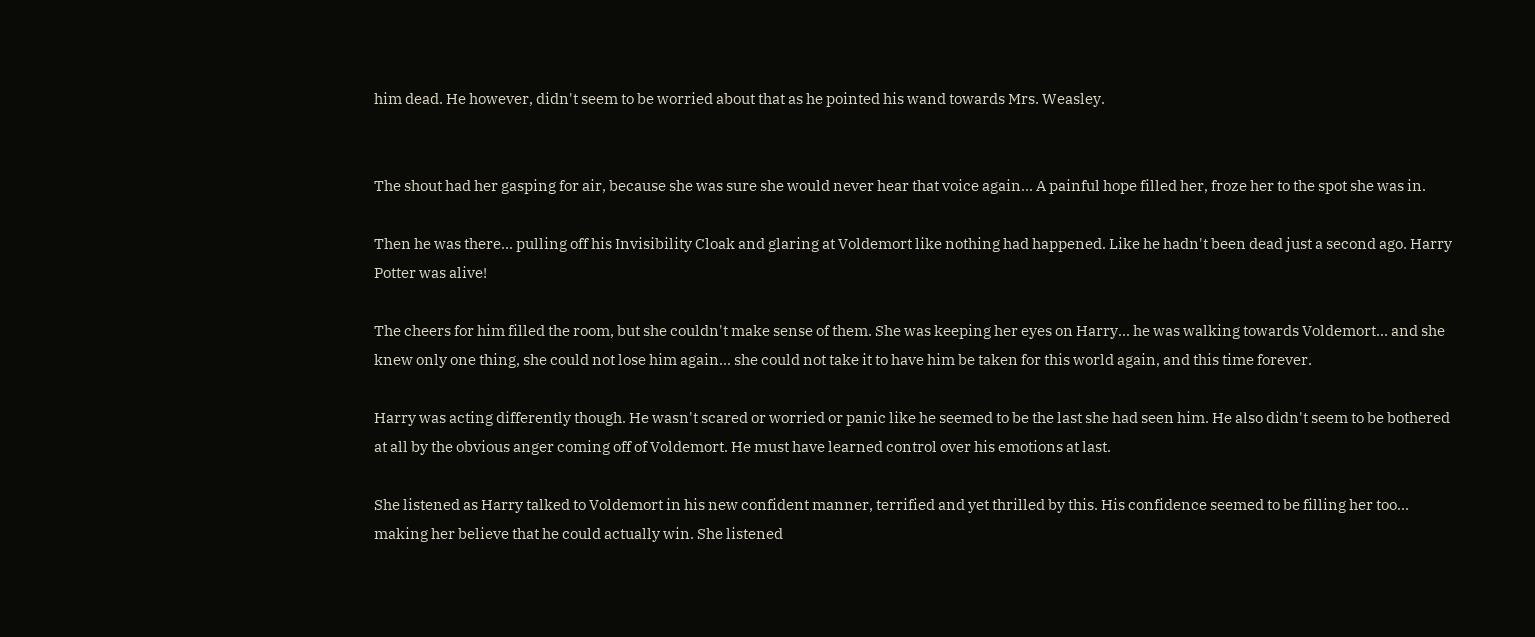him dead. He however, didn't seem to be worried about that as he pointed his wand towards Mrs. Weasley.


The shout had her gasping for air, because she was sure she would never hear that voice again... A painful hope filled her, froze her to the spot she was in.

Then he was there... pulling off his Invisibility Cloak and glaring at Voldemort like nothing had happened. Like he hadn't been dead just a second ago. Harry Potter was alive!

The cheers for him filled the room, but she couldn't make sense of them. She was keeping her eyes on Harry... he was walking towards Voldemort... and she knew only one thing, she could not lose him again... she could not take it to have him be taken for this world again, and this time forever.

Harry was acting differently though. He wasn't scared or worried or panic like he seemed to be the last she had seen him. He also didn't seem to be bothered at all by the obvious anger coming off of Voldemort. He must have learned control over his emotions at last.

She listened as Harry talked to Voldemort in his new confident manner, terrified and yet thrilled by this. His confidence seemed to be filling her too... making her believe that he could actually win. She listened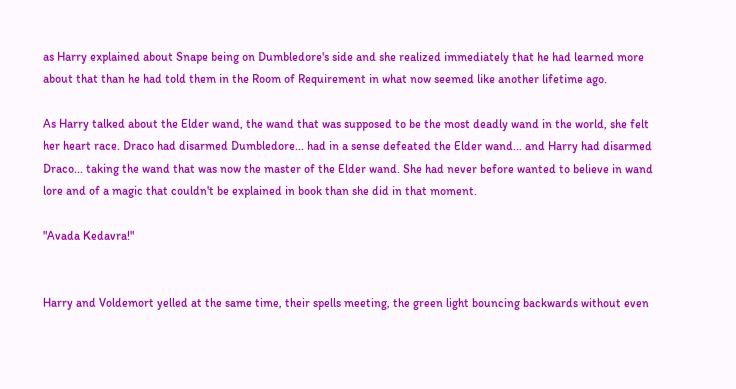as Harry explained about Snape being on Dumbledore's side and she realized immediately that he had learned more about that than he had told them in the Room of Requirement in what now seemed like another lifetime ago.

As Harry talked about the Elder wand, the wand that was supposed to be the most deadly wand in the world, she felt her heart race. Draco had disarmed Dumbledore... had in a sense defeated the Elder wand... and Harry had disarmed Draco... taking the wand that was now the master of the Elder wand. She had never before wanted to believe in wand lore and of a magic that couldn't be explained in book than she did in that moment.

"Avada Kedavra!"


Harry and Voldemort yelled at the same time, their spells meeting, the green light bouncing backwards without even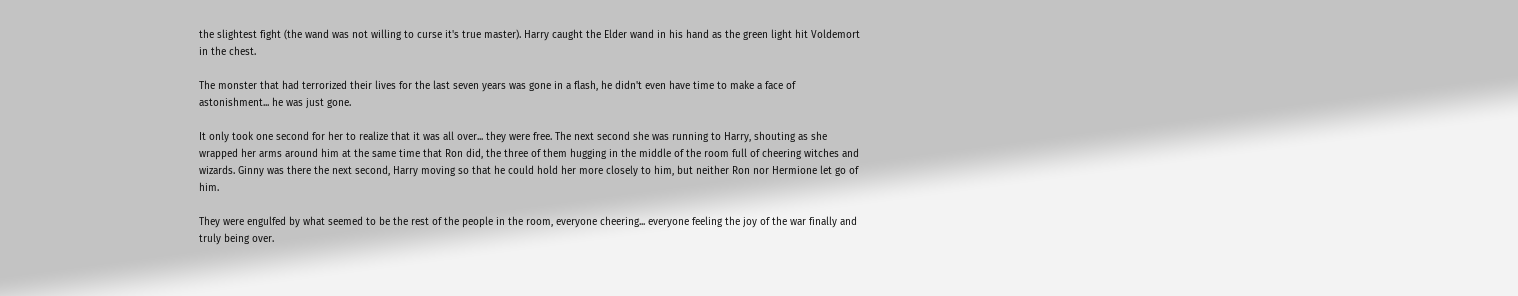the slightest fight (the wand was not willing to curse it's true master). Harry caught the Elder wand in his hand as the green light hit Voldemort in the chest.

The monster that had terrorized their lives for the last seven years was gone in a flash, he didn't even have time to make a face of astonishment... he was just gone.

It only took one second for her to realize that it was all over... they were free. The next second she was running to Harry, shouting as she wrapped her arms around him at the same time that Ron did, the three of them hugging in the middle of the room full of cheering witches and wizards. Ginny was there the next second, Harry moving so that he could hold her more closely to him, but neither Ron nor Hermione let go of him.

They were engulfed by what seemed to be the rest of the people in the room, everyone cheering... everyone feeling the joy of the war finally and truly being over.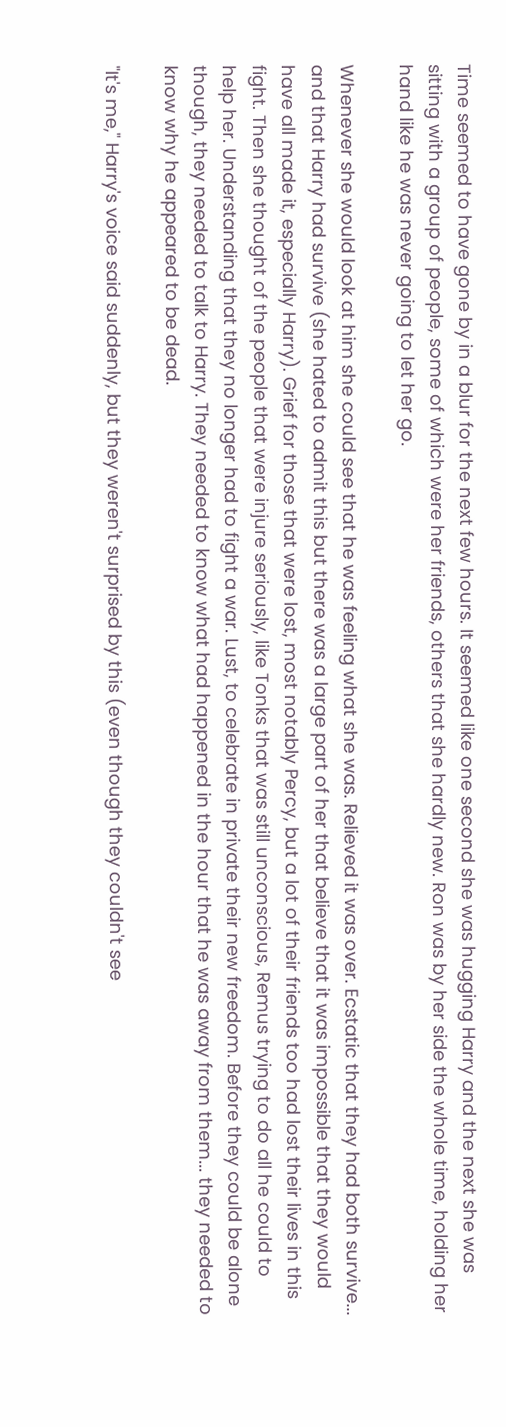Time seemed to have gone by in a blur for the next few hours. It seemed like one second she was hugging Harry and the next she was sitting with a group of people, some of which were her friends, others that she hardly new. Ron was by her side the whole time, holding her hand like he was never going to let her go.

Whenever she would look at him she could see that he was feeling what she was. Relieved it was over. Ecstatic that they had both survive... and that Harry had survive (she hated to admit this but there was a large part of her that believe that it was impossible that they would have all made it, especially Harry). Grief for those that were lost, most notably Percy, but a lot of their friends too had lost their lives in this fight. Then she thought of the people that were injure seriously, like Tonks that was still unconscious, Remus trying to do all he could to help her. Understanding that they no longer had to fight a war. Lust, to celebrate in private their new freedom. Before they could be alone though, they needed to talk to Harry. They needed to know what had happened in the hour that he was away from them... they needed to know why he appeared to be dead.

"It's me," Harry's voice said suddenly, but they weren't surprised by this (even though they couldn't see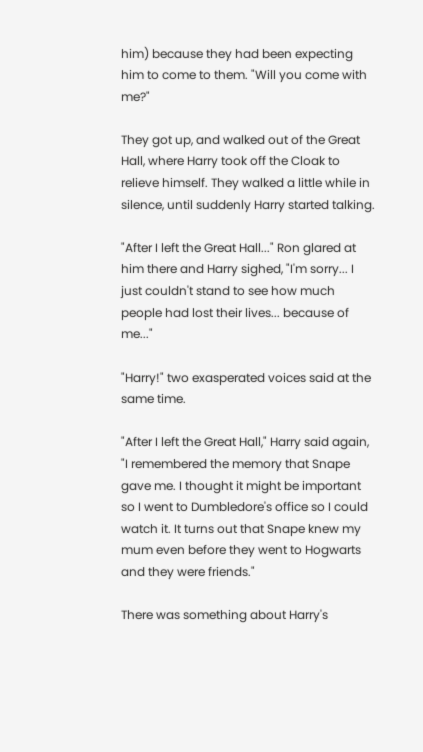him) because they had been expecting him to come to them. "Will you come with me?"

They got up, and walked out of the Great Hall, where Harry took off the Cloak to relieve himself. They walked a little while in silence, until suddenly Harry started talking.

"After I left the Great Hall..." Ron glared at him there and Harry sighed, "I'm sorry... I just couldn't stand to see how much people had lost their lives... because of me..."

"Harry!" two exasperated voices said at the same time.

"After I left the Great Hall," Harry said again, "I remembered the memory that Snape gave me. I thought it might be important so I went to Dumbledore's office so I could watch it. It turns out that Snape knew my mum even before they went to Hogwarts and they were friends."

There was something about Harry's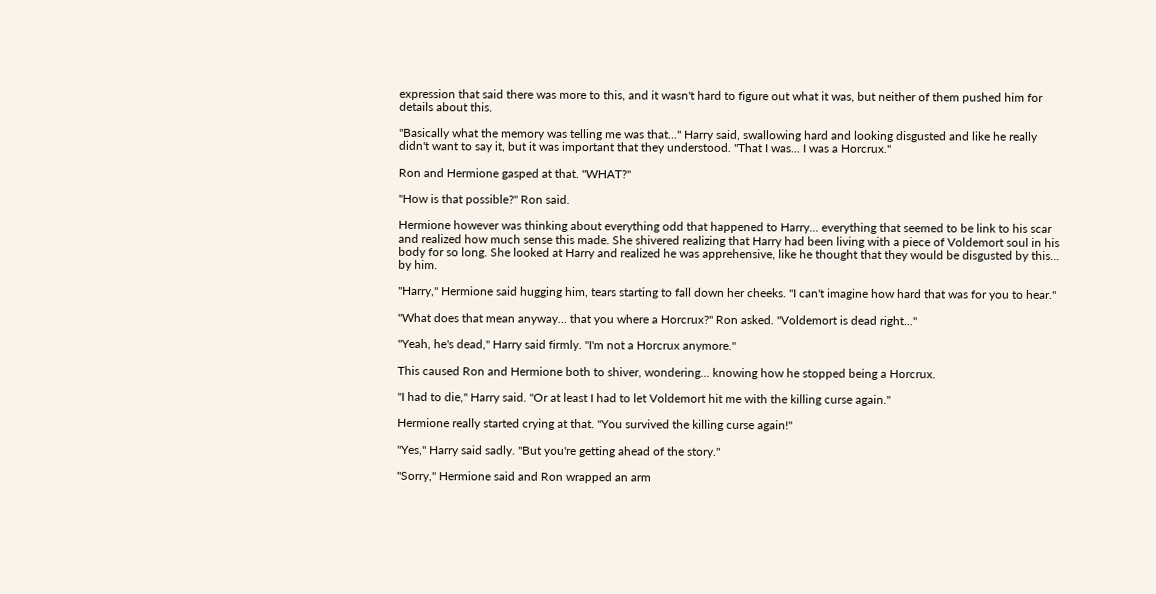expression that said there was more to this, and it wasn't hard to figure out what it was, but neither of them pushed him for details about this.

"Basically what the memory was telling me was that..." Harry said, swallowing hard and looking disgusted and like he really didn't want to say it, but it was important that they understood. "That I was... I was a Horcrux."

Ron and Hermione gasped at that. "WHAT?"

"How is that possible?" Ron said.

Hermione however was thinking about everything odd that happened to Harry... everything that seemed to be link to his scar and realized how much sense this made. She shivered realizing that Harry had been living with a piece of Voldemort soul in his body for so long. She looked at Harry and realized he was apprehensive, like he thought that they would be disgusted by this... by him.

"Harry," Hermione said hugging him, tears starting to fall down her cheeks. "I can't imagine how hard that was for you to hear."

"What does that mean anyway... that you where a Horcrux?" Ron asked. "Voldemort is dead right..."

"Yeah, he's dead," Harry said firmly. "I'm not a Horcrux anymore."

This caused Ron and Hermione both to shiver, wondering... knowing how he stopped being a Horcrux.

"I had to die," Harry said. "Or at least I had to let Voldemort hit me with the killing curse again."

Hermione really started crying at that. "You survived the killing curse again!"

"Yes," Harry said sadly. "But you're getting ahead of the story."

"Sorry," Hermione said and Ron wrapped an arm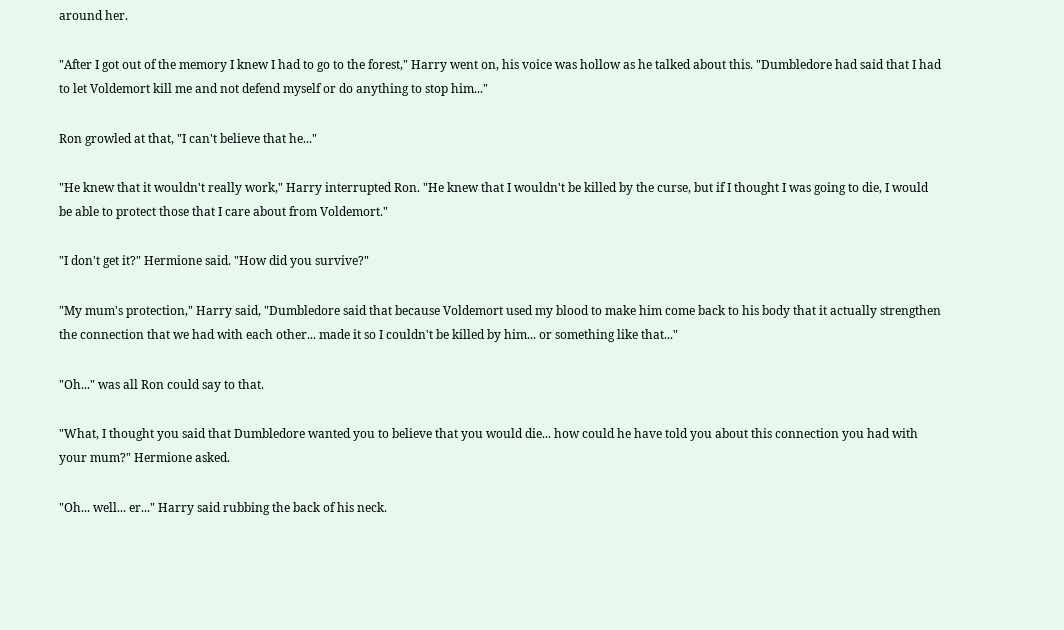around her.

"After I got out of the memory I knew I had to go to the forest," Harry went on, his voice was hollow as he talked about this. "Dumbledore had said that I had to let Voldemort kill me and not defend myself or do anything to stop him..."

Ron growled at that, "I can't believe that he..."

"He knew that it wouldn't really work," Harry interrupted Ron. "He knew that I wouldn't be killed by the curse, but if I thought I was going to die, I would be able to protect those that I care about from Voldemort."

"I don't get it?" Hermione said. "How did you survive?"

"My mum's protection," Harry said, "Dumbledore said that because Voldemort used my blood to make him come back to his body that it actually strengthen the connection that we had with each other... made it so I couldn't be killed by him... or something like that..."

"Oh..." was all Ron could say to that.

"What, I thought you said that Dumbledore wanted you to believe that you would die... how could he have told you about this connection you had with your mum?" Hermione asked.

"Oh... well... er..." Harry said rubbing the back of his neck.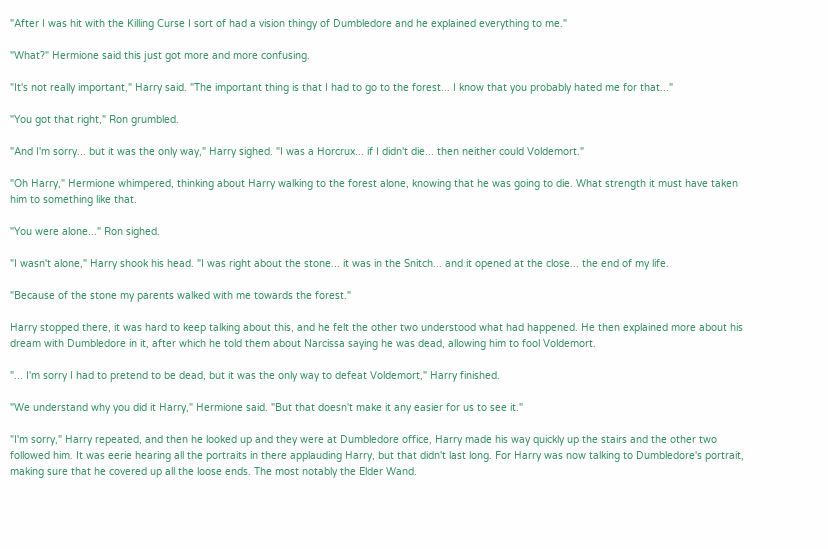"After I was hit with the Killing Curse I sort of had a vision thingy of Dumbledore and he explained everything to me."

"What?" Hermione said this just got more and more confusing.

"It's not really important," Harry said. "The important thing is that I had to go to the forest... I know that you probably hated me for that..."

"You got that right," Ron grumbled.

"And I'm sorry... but it was the only way," Harry sighed. "I was a Horcrux... if I didn't die... then neither could Voldemort."

"Oh Harry," Hermione whimpered, thinking about Harry walking to the forest alone, knowing that he was going to die. What strength it must have taken him to something like that.

"You were alone..." Ron sighed.

"I wasn't alone," Harry shook his head. "I was right about the stone... it was in the Snitch... and it opened at the close... the end of my life.

"Because of the stone my parents walked with me towards the forest."

Harry stopped there, it was hard to keep talking about this, and he felt the other two understood what had happened. He then explained more about his dream with Dumbledore in it, after which he told them about Narcissa saying he was dead, allowing him to fool Voldemort.

"... I'm sorry I had to pretend to be dead, but it was the only way to defeat Voldemort," Harry finished.

"We understand why you did it Harry," Hermione said. "But that doesn't make it any easier for us to see it."

"I'm sorry," Harry repeated, and then he looked up and they were at Dumbledore office, Harry made his way quickly up the stairs and the other two followed him. It was eerie hearing all the portraits in there applauding Harry, but that didn't last long. For Harry was now talking to Dumbledore's portrait, making sure that he covered up all the loose ends. The most notably the Elder Wand.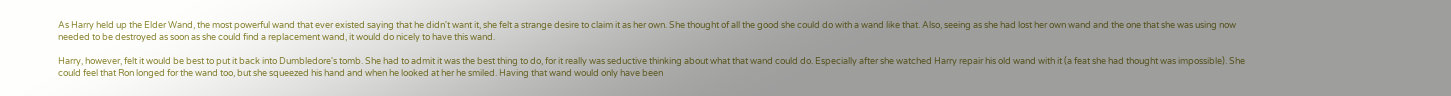As Harry held up the Elder Wand, the most powerful wand that ever existed saying that he didn't want it, she felt a strange desire to claim it as her own. She thought of all the good she could do with a wand like that. Also, seeing as she had lost her own wand and the one that she was using now needed to be destroyed as soon as she could find a replacement wand, it would do nicely to have this wand.

Harry, however, felt it would be best to put it back into Dumbledore's tomb. She had to admit it was the best thing to do, for it really was seductive thinking about what that wand could do. Especially after she watched Harry repair his old wand with it (a feat she had thought was impossible). She could feel that Ron longed for the wand too, but she squeezed his hand and when he looked at her he smiled. Having that wand would only have been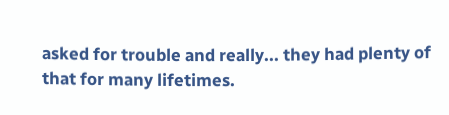asked for trouble and really... they had plenty of that for many lifetimes.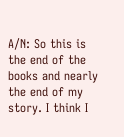A/N: So this is the end of the books and nearly the end of my story. I think I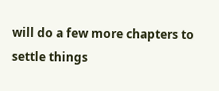will do a few more chapters to settle things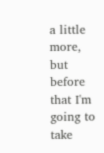a little more, but before that I'm going to take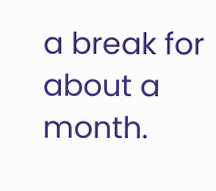a break for about a month.